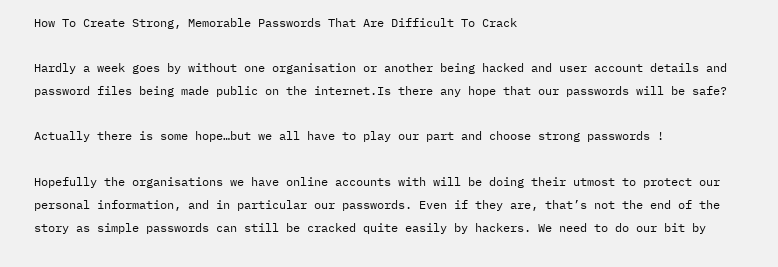How To Create Strong, Memorable Passwords That Are Difficult To Crack

Hardly a week goes by without one organisation or another being hacked and user account details and password files being made public on the internet.Is there any hope that our passwords will be safe?

Actually there is some hope…but we all have to play our part and choose strong passwords !

Hopefully the organisations we have online accounts with will be doing their utmost to protect our personal information, and in particular our passwords. Even if they are, that’s not the end of the story as simple passwords can still be cracked quite easily by hackers. We need to do our bit by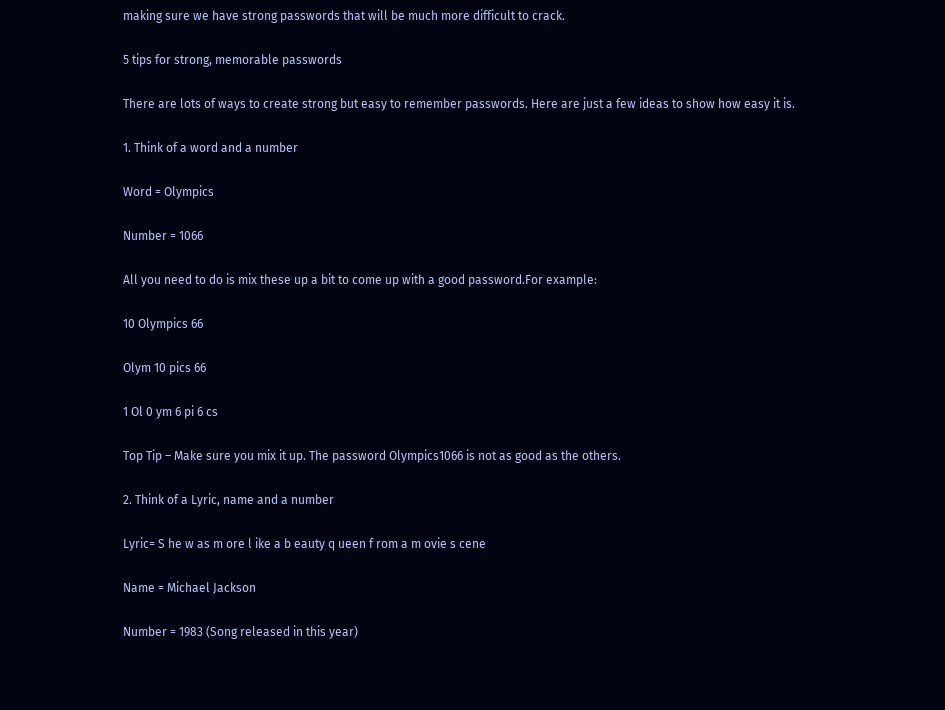making sure we have strong passwords that will be much more difficult to crack.

5 tips for strong, memorable passwords

There are lots of ways to create strong but easy to remember passwords. Here are just a few ideas to show how easy it is.

1. Think of a word and a number

Word = Olympics

Number = 1066

All you need to do is mix these up a bit to come up with a good password.For example:

10 Olympics 66

Olym 10 pics 66

1 Ol 0 ym 6 pi 6 cs

Top Tip – Make sure you mix it up. The password Olympics1066 is not as good as the others.

2. Think of a Lyric, name and a number

Lyric= S he w as m ore l ike a b eauty q ueen f rom a m ovie s cene

Name = Michael Jackson

Number = 1983 (Song released in this year)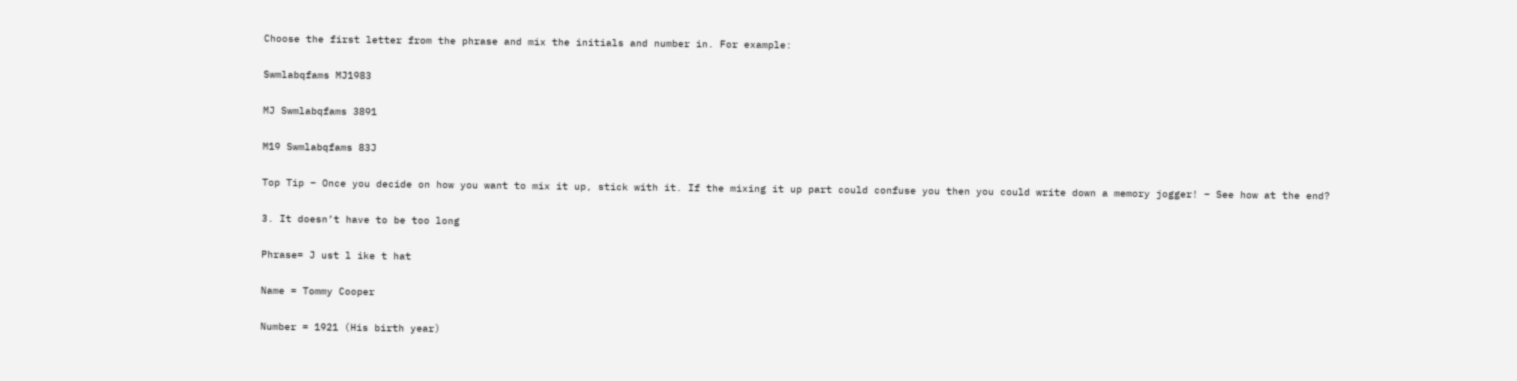Choose the first letter from the phrase and mix the initials and number in. For example:

Swmlabqfams MJ1983

MJ Swmlabqfams 3891

M19 Swmlabqfams 83J

Top Tip – Once you decide on how you want to mix it up, stick with it. If the mixing it up part could confuse you then you could write down a memory jogger! – See how at the end?

3. It doesn’t have to be too long

Phrase= J ust l ike t hat

Name = Tommy Cooper

Number = 1921 (His birth year)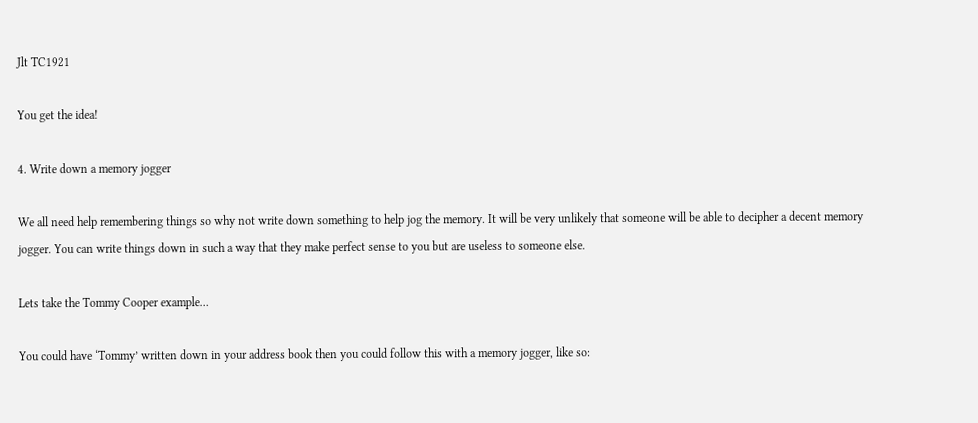Jlt TC1921

You get the idea!

4. Write down a memory jogger

We all need help remembering things so why not write down something to help jog the memory. It will be very unlikely that someone will be able to decipher a decent memory jogger. You can write things down in such a way that they make perfect sense to you but are useless to someone else.

Lets take the Tommy Cooper example…

You could have ‘Tommy’ written down in your address book then you could follow this with a memory jogger, like so: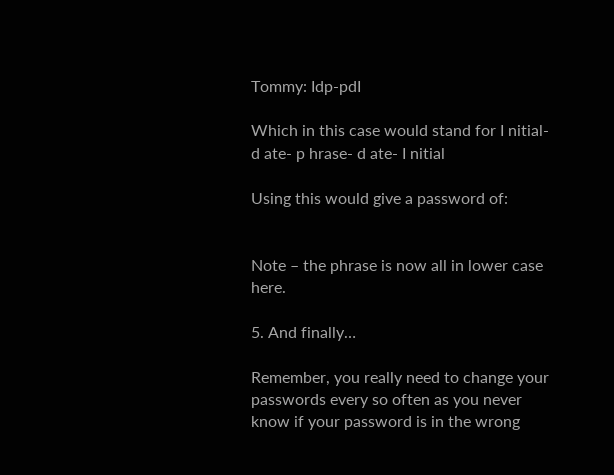Tommy: Idp-pdI

Which in this case would stand for I nitial- d ate- p hrase- d ate- I nitial

Using this would give a password of:


Note – the phrase is now all in lower case here.

5. And finally…

Remember, you really need to change your passwords every so often as you never know if your password is in the wrong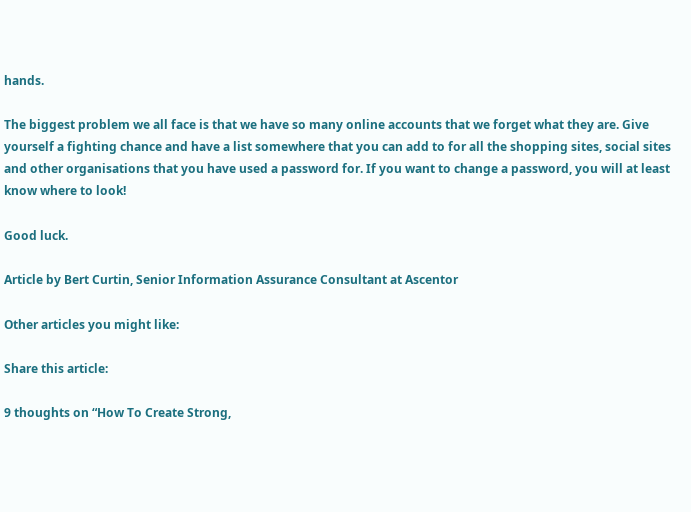hands.

The biggest problem we all face is that we have so many online accounts that we forget what they are. Give yourself a fighting chance and have a list somewhere that you can add to for all the shopping sites, social sites and other organisations that you have used a password for. If you want to change a password, you will at least know where to look!

Good luck.

Article by Bert Curtin, Senior Information Assurance Consultant at Ascentor

Other articles you might like:

Share this article:

9 thoughts on “How To Create Strong,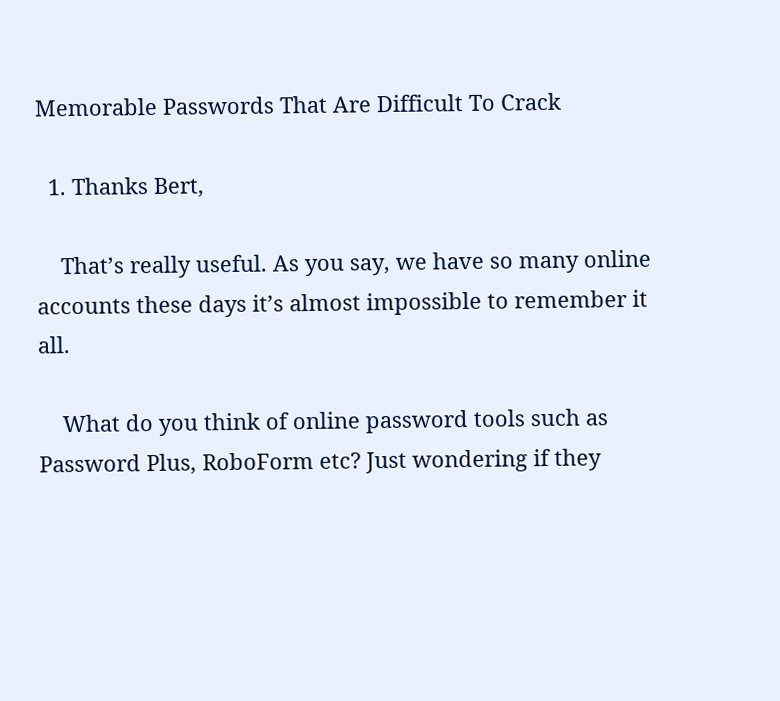Memorable Passwords That Are Difficult To Crack

  1. Thanks Bert,

    That’s really useful. As you say, we have so many online accounts these days it’s almost impossible to remember it all.

    What do you think of online password tools such as Password Plus, RoboForm etc? Just wondering if they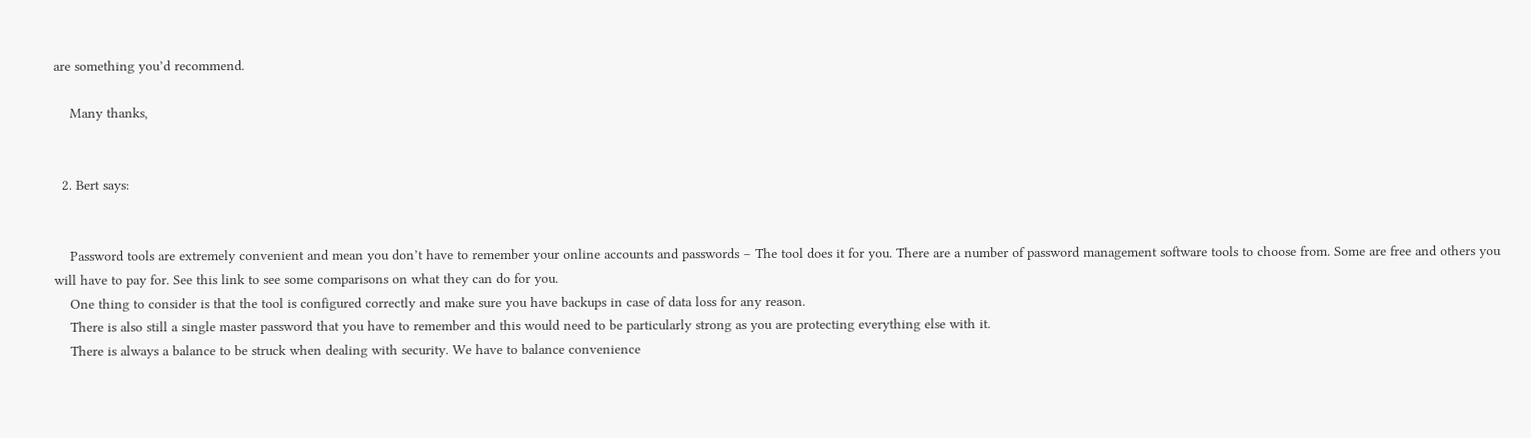are something you’d recommend.

    Many thanks,


  2. Bert says:


    Password tools are extremely convenient and mean you don’t have to remember your online accounts and passwords – The tool does it for you. There are a number of password management software tools to choose from. Some are free and others you will have to pay for. See this link to see some comparisons on what they can do for you.
    One thing to consider is that the tool is configured correctly and make sure you have backups in case of data loss for any reason.
    There is also still a single master password that you have to remember and this would need to be particularly strong as you are protecting everything else with it.
    There is always a balance to be struck when dealing with security. We have to balance convenience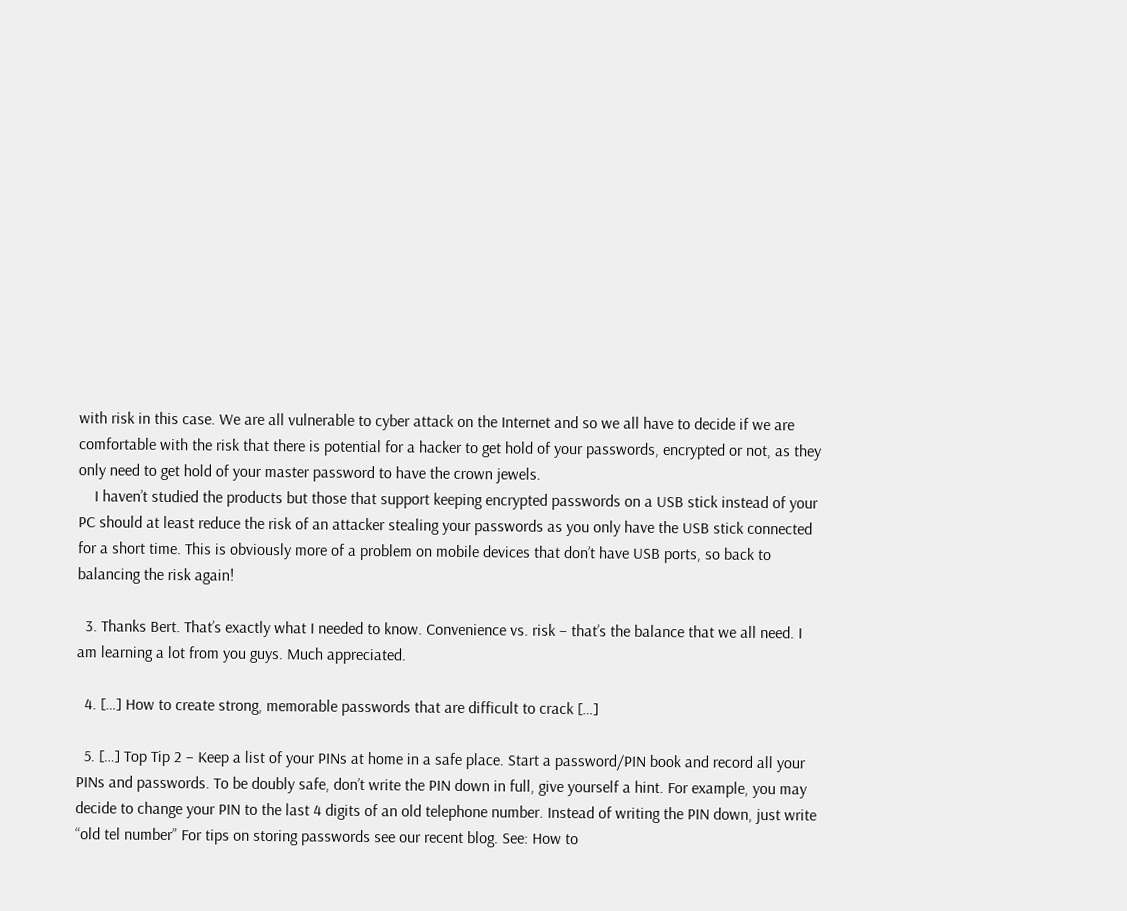with risk in this case. We are all vulnerable to cyber attack on the Internet and so we all have to decide if we are comfortable with the risk that there is potential for a hacker to get hold of your passwords, encrypted or not, as they only need to get hold of your master password to have the crown jewels.
    I haven’t studied the products but those that support keeping encrypted passwords on a USB stick instead of your PC should at least reduce the risk of an attacker stealing your passwords as you only have the USB stick connected for a short time. This is obviously more of a problem on mobile devices that don’t have USB ports, so back to balancing the risk again!

  3. Thanks Bert. That’s exactly what I needed to know. Convenience vs. risk – that’s the balance that we all need. I am learning a lot from you guys. Much appreciated.

  4. […] How to create strong, memorable passwords that are difficult to crack […]

  5. […] Top Tip 2 – Keep a list of your PINs at home in a safe place. Start a password/PIN book and record all your PINs and passwords. To be doubly safe, don’t write the PIN down in full, give yourself a hint. For example, you may decide to change your PIN to the last 4 digits of an old telephone number. Instead of writing the PIN down, just write “old tel number” For tips on storing passwords see our recent blog. See: How to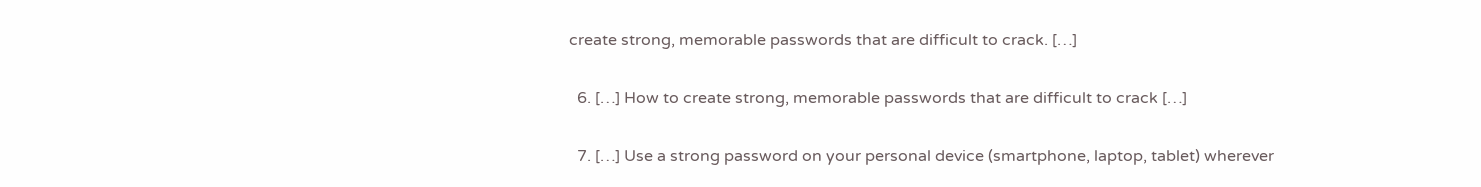create strong, memorable passwords that are difficult to crack. […]

  6. […] How to create strong, memorable passwords that are difficult to crack […]

  7. […] Use a strong password on your personal device (smartphone, laptop, tablet) wherever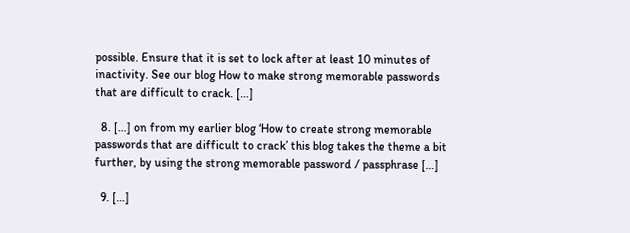possible. Ensure that it is set to lock after at least 10 minutes of inactivity. See our blog How to make strong memorable passwords that are difficult to crack. […]

  8. […] on from my earlier blog ‘How to create strong memorable passwords that are difficult to crack’ this blog takes the theme a bit further, by using the strong memorable password / passphrase […]

  9. […]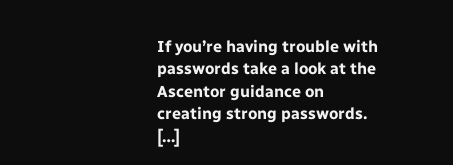If you’re having trouble with passwords take a look at the Ascentor guidance on creating strong passwords. […]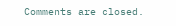Comments are closed.